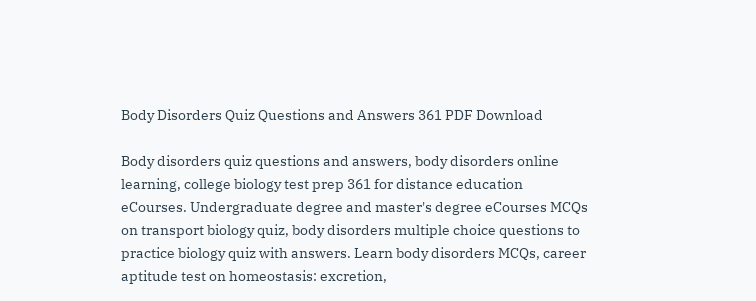Body Disorders Quiz Questions and Answers 361 PDF Download

Body disorders quiz questions and answers, body disorders online learning, college biology test prep 361 for distance education eCourses. Undergraduate degree and master's degree eCourses MCQs on transport biology quiz, body disorders multiple choice questions to practice biology quiz with answers. Learn body disorders MCQs, career aptitude test on homeostasis: excretion,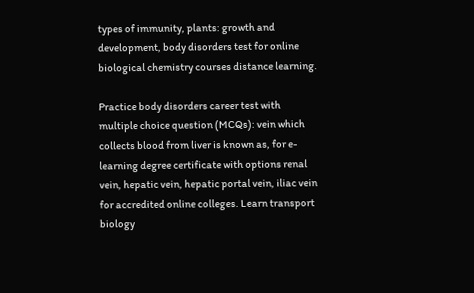types of immunity, plants: growth and development, body disorders test for online biological chemistry courses distance learning.

Practice body disorders career test with multiple choice question (MCQs): vein which collects blood from liver is known as, for e-learning degree certificate with options renal vein, hepatic vein, hepatic portal vein, iliac vein for accredited online colleges. Learn transport biology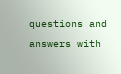questions and answers with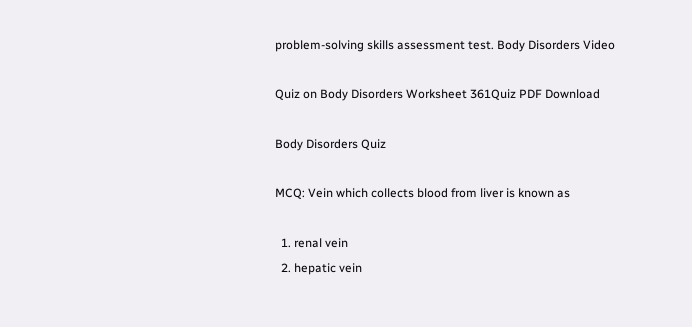problem-solving skills assessment test. Body Disorders Video

Quiz on Body Disorders Worksheet 361Quiz PDF Download

Body Disorders Quiz

MCQ: Vein which collects blood from liver is known as

  1. renal vein
  2. hepatic vein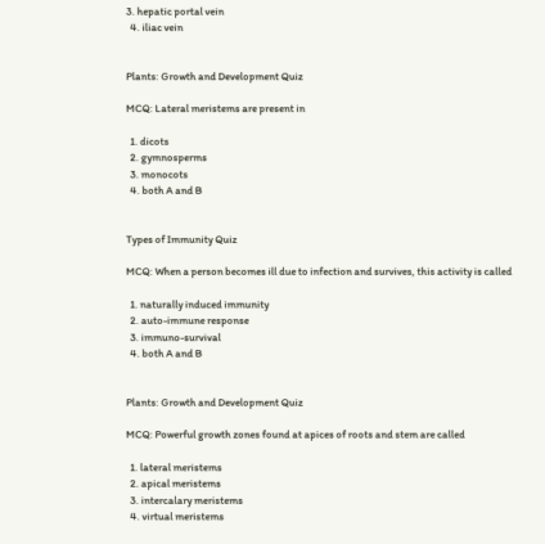3. hepatic portal vein
  4. iliac vein


Plants: Growth and Development Quiz

MCQ: Lateral meristems are present in

  1. dicots
  2. gymnosperms
  3. monocots
  4. both A and B


Types of Immunity Quiz

MCQ: When a person becomes ill due to infection and survives, this activity is called

  1. naturally induced immunity
  2. auto-immune response
  3. immuno-survival
  4. both A and B


Plants: Growth and Development Quiz

MCQ: Powerful growth zones found at apices of roots and stem are called

  1. lateral meristems
  2. apical meristems
  3. intercalary meristems
  4. virtual meristems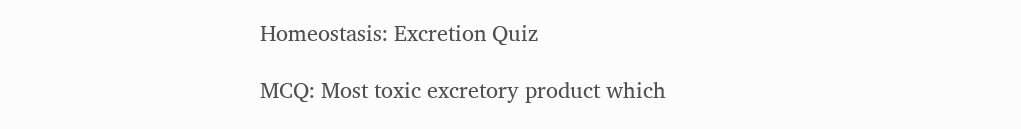Homeostasis: Excretion Quiz

MCQ: Most toxic excretory product which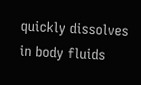quickly dissolves in body fluids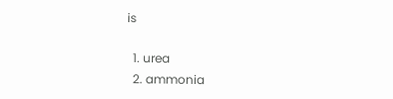is

  1. urea
  2. ammonia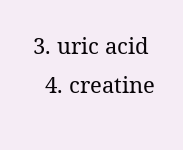3. uric acid
  4. creatine